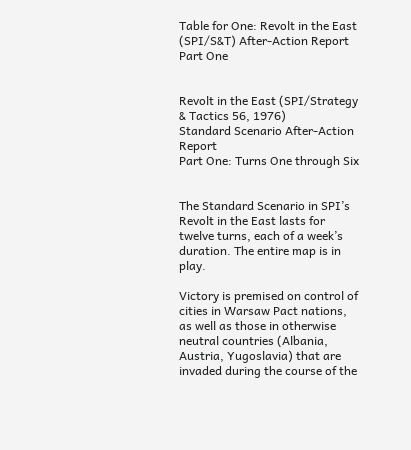Table for One: Revolt in the East (SPI/S&T) After-Action Report Part One


Revolt in the East (SPI/Strategy & Tactics 56, 1976)
Standard Scenario After-Action Report
Part One: Turns One through Six


The Standard Scenario in SPI’s Revolt in the East lasts for twelve turns, each of a week’s duration. The entire map is in play.

Victory is premised on control of cities in Warsaw Pact nations, as well as those in otherwise neutral countries (Albania, Austria, Yugoslavia) that are invaded during the course of the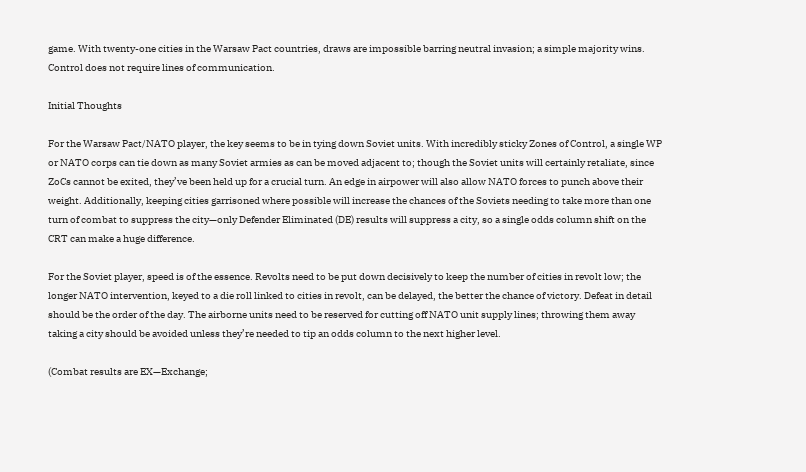game. With twenty-one cities in the Warsaw Pact countries, draws are impossible barring neutral invasion; a simple majority wins. Control does not require lines of communication.

Initial Thoughts

For the Warsaw Pact/NATO player, the key seems to be in tying down Soviet units. With incredibly sticky Zones of Control, a single WP or NATO corps can tie down as many Soviet armies as can be moved adjacent to; though the Soviet units will certainly retaliate, since ZoCs cannot be exited, they’ve been held up for a crucial turn. An edge in airpower will also allow NATO forces to punch above their weight. Additionally, keeping cities garrisoned where possible will increase the chances of the Soviets needing to take more than one turn of combat to suppress the city—only Defender Eliminated (DE) results will suppress a city, so a single odds column shift on the CRT can make a huge difference.

For the Soviet player, speed is of the essence. Revolts need to be put down decisively to keep the number of cities in revolt low; the longer NATO intervention, keyed to a die roll linked to cities in revolt, can be delayed, the better the chance of victory. Defeat in detail should be the order of the day. The airborne units need to be reserved for cutting off NATO unit supply lines; throwing them away taking a city should be avoided unless they’re needed to tip an odds column to the next higher level.

(Combat results are EX—Exchange;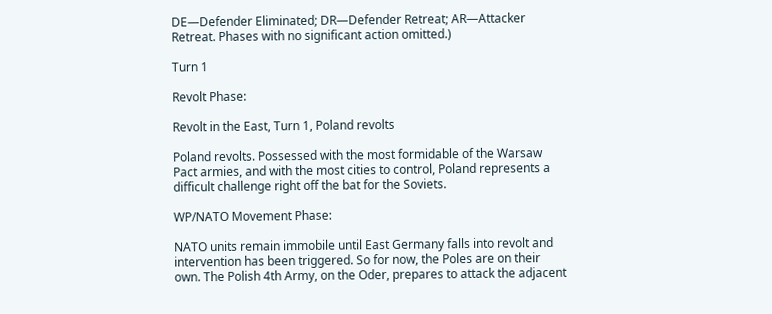DE—Defender Eliminated; DR—Defender Retreat; AR—Attacker Retreat. Phases with no significant action omitted.)

Turn 1

Revolt Phase:

Revolt in the East, Turn 1, Poland revolts

Poland revolts. Possessed with the most formidable of the Warsaw Pact armies, and with the most cities to control, Poland represents a difficult challenge right off the bat for the Soviets.

WP/NATO Movement Phase:

NATO units remain immobile until East Germany falls into revolt and intervention has been triggered. So for now, the Poles are on their own. The Polish 4th Army, on the Oder, prepares to attack the adjacent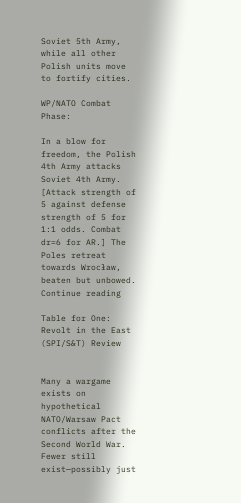Soviet 5th Army, while all other Polish units move to fortify cities.

WP/NATO Combat Phase:

In a blow for freedom, the Polish 4th Army attacks Soviet 4th Army. [Attack strength of 5 against defense strength of 5 for 1:1 odds. Combat dr=6 for AR.] The Poles retreat towards Wrocław, beaten but unbowed.
Continue reading

Table for One: Revolt in the East (SPI/S&T) Review


Many a wargame exists on hypothetical NATO/Warsaw Pact conflicts after the Second World War. Fewer still exist—possibly just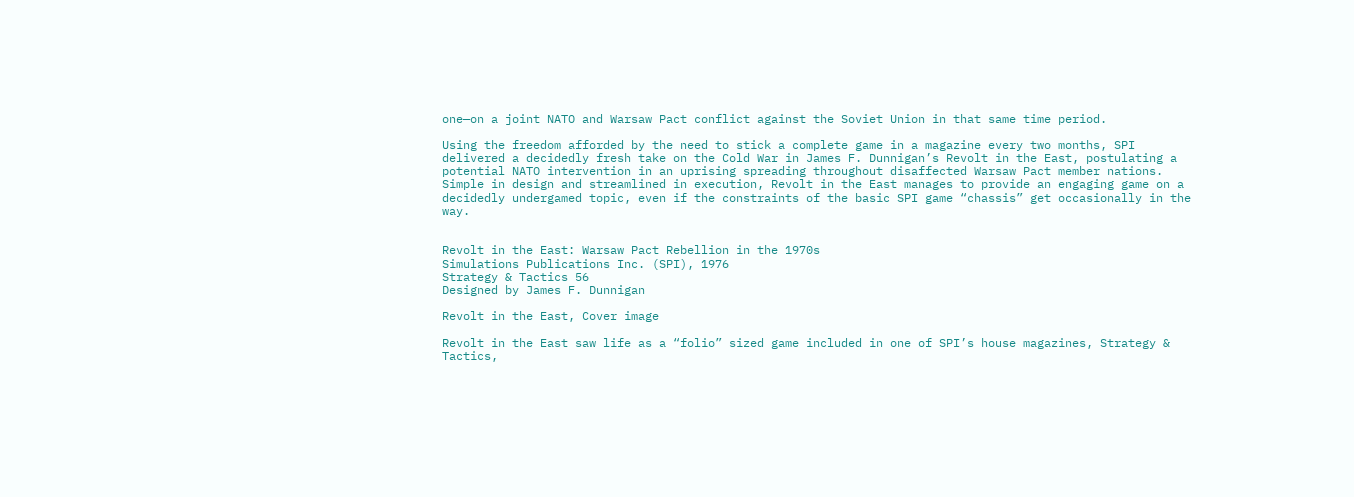one—on a joint NATO and Warsaw Pact conflict against the Soviet Union in that same time period.

Using the freedom afforded by the need to stick a complete game in a magazine every two months, SPI delivered a decidedly fresh take on the Cold War in James F. Dunnigan’s Revolt in the East, postulating a potential NATO intervention in an uprising spreading throughout disaffected Warsaw Pact member nations. Simple in design and streamlined in execution, Revolt in the East manages to provide an engaging game on a decidedly undergamed topic, even if the constraints of the basic SPI game “chassis” get occasionally in the way.


Revolt in the East: Warsaw Pact Rebellion in the 1970s
Simulations Publications Inc. (SPI), 1976
Strategy & Tactics 56
Designed by James F. Dunnigan

Revolt in the East, Cover image

Revolt in the East saw life as a “folio” sized game included in one of SPI’s house magazines, Strategy & Tactics,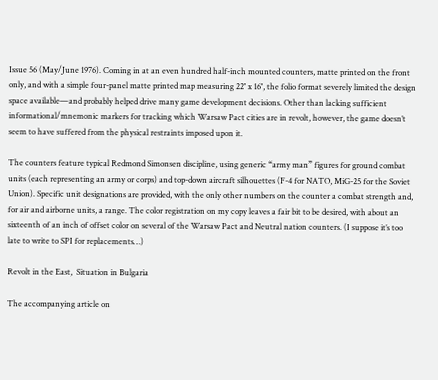Issue 56 (May/June 1976). Coming in at an even hundred half-inch mounted counters, matte printed on the front only, and with a simple four-panel matte printed map measuring 22″ x 16″, the folio format severely limited the design space available—and probably helped drive many game development decisions. Other than lacking sufficient informational/mnemonic markers for tracking which Warsaw Pact cities are in revolt, however, the game doesn’t seem to have suffered from the physical restraints imposed upon it.

The counters feature typical Redmond Simonsen discipline, using generic “army man” figures for ground combat units (each representing an army or corps) and top-down aircraft silhouettes (F-4 for NATO, MiG-25 for the Soviet Union). Specific unit designations are provided, with the only other numbers on the counter a combat strength and, for air and airborne units, a range. The color registration on my copy leaves a fair bit to be desired, with about an sixteenth of an inch of offset color on several of the Warsaw Pact and Neutral nation counters. (I suppose it’s too late to write to SPI for replacements…)

Revolt in the East,  Situation in Bulgaria

The accompanying article on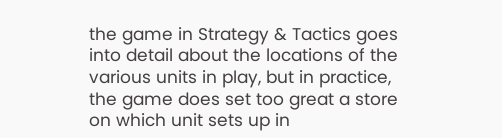the game in Strategy & Tactics goes into detail about the locations of the various units in play, but in practice, the game does set too great a store on which unit sets up in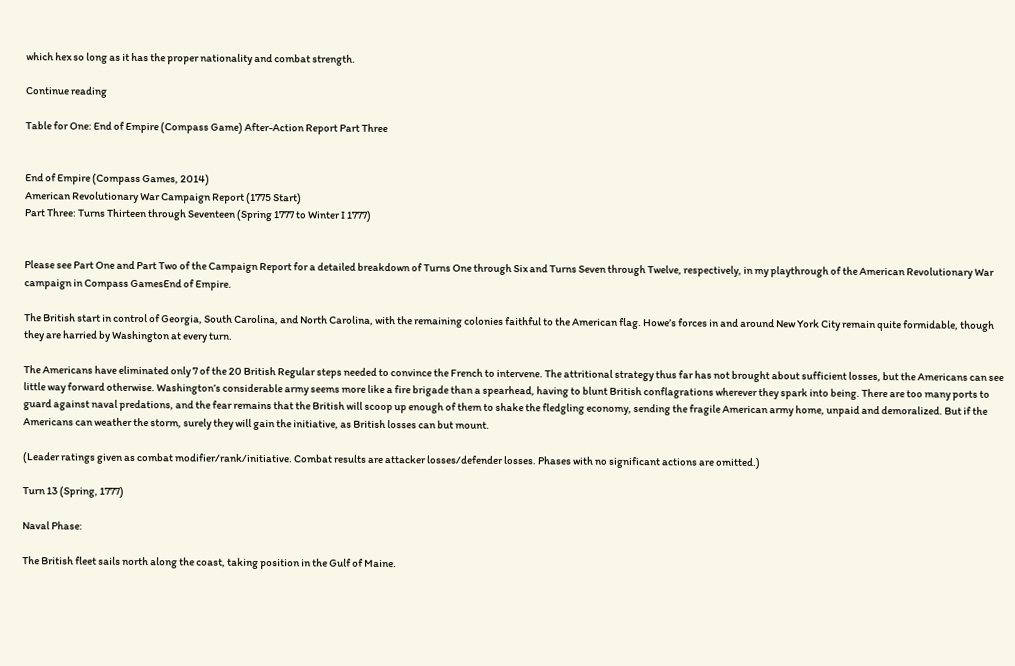which hex so long as it has the proper nationality and combat strength.

Continue reading

Table for One: End of Empire (Compass Game) After-Action Report Part Three


End of Empire (Compass Games, 2014)
American Revolutionary War Campaign Report (1775 Start)
Part Three: Turns Thirteen through Seventeen (Spring 1777 to Winter I 1777)


Please see Part One and Part Two of the Campaign Report for a detailed breakdown of Turns One through Six and Turns Seven through Twelve, respectively, in my playthrough of the American Revolutionary War campaign in Compass GamesEnd of Empire.

The British start in control of Georgia, South Carolina, and North Carolina, with the remaining colonies faithful to the American flag. Howe’s forces in and around New York City remain quite formidable, though they are harried by Washington at every turn.

The Americans have eliminated only 7 of the 20 British Regular steps needed to convince the French to intervene. The attritional strategy thus far has not brought about sufficient losses, but the Americans can see little way forward otherwise. Washington’s considerable army seems more like a fire brigade than a spearhead, having to blunt British conflagrations wherever they spark into being. There are too many ports to guard against naval predations, and the fear remains that the British will scoop up enough of them to shake the fledgling economy, sending the fragile American army home, unpaid and demoralized. But if the Americans can weather the storm, surely they will gain the initiative, as British losses can but mount.

(Leader ratings given as combat modifier/rank/initiative. Combat results are attacker losses/defender losses. Phases with no significant actions are omitted.)

Turn 13 (Spring, 1777)

Naval Phase:

The British fleet sails north along the coast, taking position in the Gulf of Maine.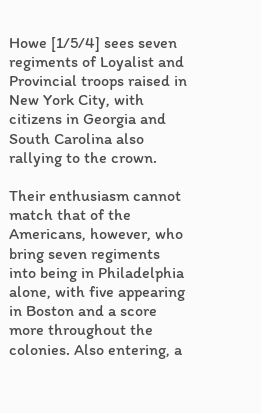Howe [1/5/4] sees seven regiments of Loyalist and Provincial troops raised in New York City, with citizens in Georgia and South Carolina also rallying to the crown.

Their enthusiasm cannot match that of the Americans, however, who bring seven regiments into being in Philadelphia alone, with five appearing in Boston and a score more throughout the colonies. Also entering, a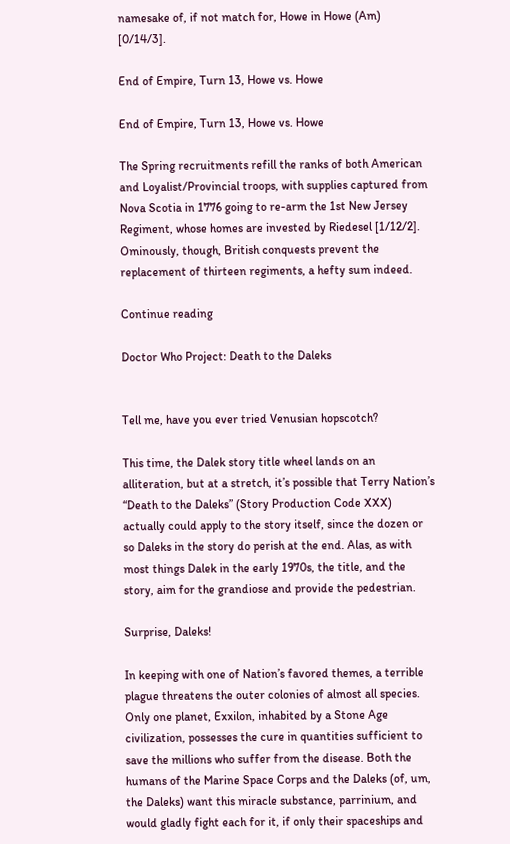namesake of, if not match for, Howe in Howe (Am) [0/14/3].

End of Empire, Turn 13, Howe vs. Howe

End of Empire, Turn 13, Howe vs. Howe

The Spring recruitments refill the ranks of both American and Loyalist/Provincial troops, with supplies captured from Nova Scotia in 1776 going to re-arm the 1st New Jersey Regiment, whose homes are invested by Riedesel [1/12/2]. Ominously, though, British conquests prevent the replacement of thirteen regiments, a hefty sum indeed.

Continue reading

Doctor Who Project: Death to the Daleks


Tell me, have you ever tried Venusian hopscotch?

This time, the Dalek story title wheel lands on an alliteration, but at a stretch, it’s possible that Terry Nation’s “Death to the Daleks” (Story Production Code XXX) actually could apply to the story itself, since the dozen or so Daleks in the story do perish at the end. Alas, as with most things Dalek in the early 1970s, the title, and the story, aim for the grandiose and provide the pedestrian.

Surprise, Daleks!

In keeping with one of Nation’s favored themes, a terrible plague threatens the outer colonies of almost all species. Only one planet, Exxilon, inhabited by a Stone Age civilization, possesses the cure in quantities sufficient to save the millions who suffer from the disease. Both the humans of the Marine Space Corps and the Daleks (of, um, the Daleks) want this miracle substance, parrinium, and would gladly fight each for it, if only their spaceships and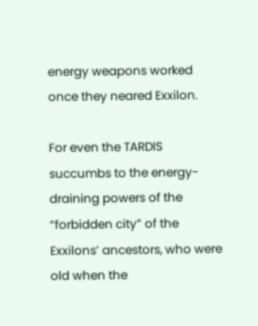energy weapons worked once they neared Exxilon.

For even the TARDIS succumbs to the energy-draining powers of the “forbidden city” of the Exxilons’ ancestors, who were old when the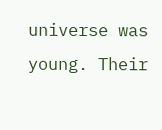universe was young. Their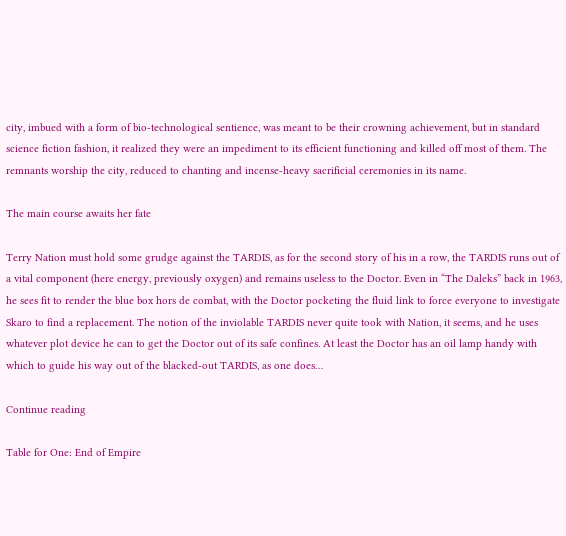city, imbued with a form of bio-technological sentience, was meant to be their crowning achievement, but in standard science fiction fashion, it realized they were an impediment to its efficient functioning and killed off most of them. The remnants worship the city, reduced to chanting and incense-heavy sacrificial ceremonies in its name.

The main course awaits her fate

Terry Nation must hold some grudge against the TARDIS, as for the second story of his in a row, the TARDIS runs out of a vital component (here energy, previously oxygen) and remains useless to the Doctor. Even in “The Daleks” back in 1963, he sees fit to render the blue box hors de combat, with the Doctor pocketing the fluid link to force everyone to investigate Skaro to find a replacement. The notion of the inviolable TARDIS never quite took with Nation, it seems, and he uses whatever plot device he can to get the Doctor out of its safe confines. At least the Doctor has an oil lamp handy with which to guide his way out of the blacked-out TARDIS, as one does…

Continue reading

Table for One: End of Empire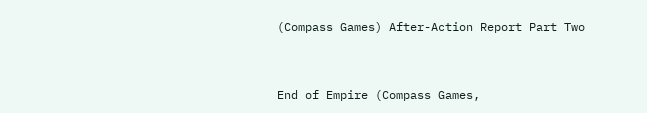(Compass Games) After-Action Report Part Two


End of Empire (Compass Games,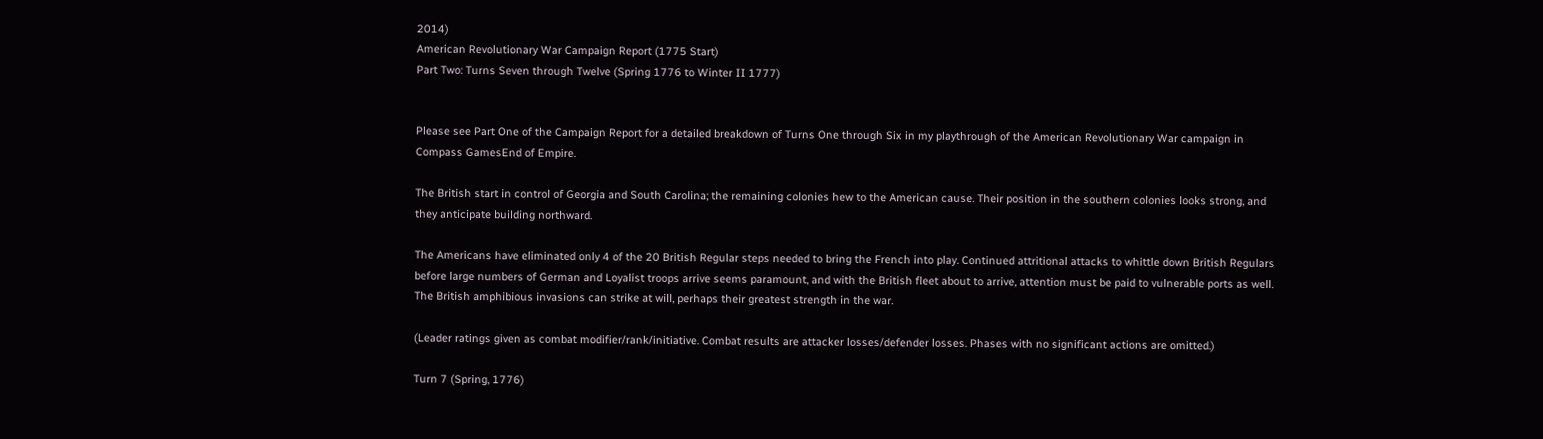2014)
American Revolutionary War Campaign Report (1775 Start)
Part Two: Turns Seven through Twelve (Spring 1776 to Winter II 1777)


Please see Part One of the Campaign Report for a detailed breakdown of Turns One through Six in my playthrough of the American Revolutionary War campaign in Compass GamesEnd of Empire.

The British start in control of Georgia and South Carolina; the remaining colonies hew to the American cause. Their position in the southern colonies looks strong, and they anticipate building northward.

The Americans have eliminated only 4 of the 20 British Regular steps needed to bring the French into play. Continued attritional attacks to whittle down British Regulars before large numbers of German and Loyalist troops arrive seems paramount, and with the British fleet about to arrive, attention must be paid to vulnerable ports as well. The British amphibious invasions can strike at will, perhaps their greatest strength in the war.

(Leader ratings given as combat modifier/rank/initiative. Combat results are attacker losses/defender losses. Phases with no significant actions are omitted.)

Turn 7 (Spring, 1776)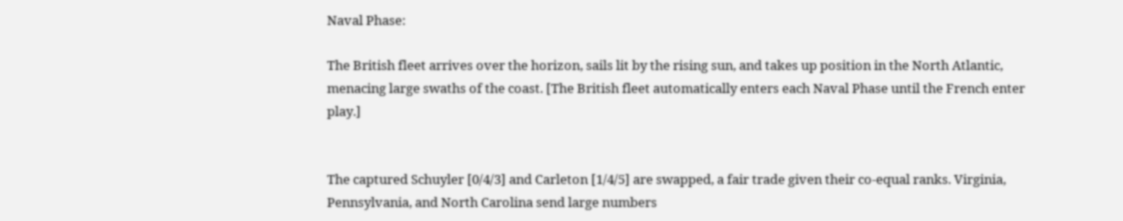Naval Phase:

The British fleet arrives over the horizon, sails lit by the rising sun, and takes up position in the North Atlantic, menacing large swaths of the coast. [The British fleet automatically enters each Naval Phase until the French enter play.]


The captured Schuyler [0/4/3] and Carleton [1/4/5] are swapped, a fair trade given their co-equal ranks. Virginia, Pennsylvania, and North Carolina send large numbers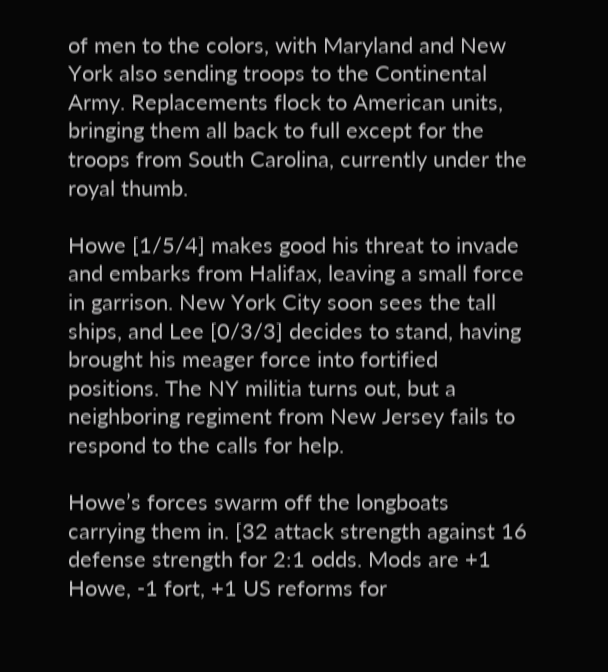of men to the colors, with Maryland and New York also sending troops to the Continental Army. Replacements flock to American units, bringing them all back to full except for the troops from South Carolina, currently under the royal thumb.

Howe [1/5/4] makes good his threat to invade and embarks from Halifax, leaving a small force in garrison. New York City soon sees the tall ships, and Lee [0/3/3] decides to stand, having brought his meager force into fortified positions. The NY militia turns out, but a neighboring regiment from New Jersey fails to respond to the calls for help.

Howe’s forces swarm off the longboats carrying them in. [32 attack strength against 16 defense strength for 2:1 odds. Mods are +1 Howe, -1 fort, +1 US reforms for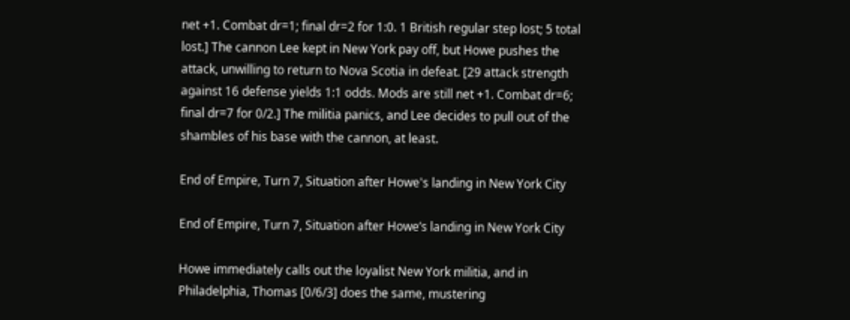net +1. Combat dr=1; final dr=2 for 1:0. 1 British regular step lost; 5 total lost.] The cannon Lee kept in New York pay off, but Howe pushes the attack, unwilling to return to Nova Scotia in defeat. [29 attack strength against 16 defense yields 1:1 odds. Mods are still net +1. Combat dr=6; final dr=7 for 0/2.] The militia panics, and Lee decides to pull out of the shambles of his base with the cannon, at least.

End of Empire, Turn 7, Situation after Howe's landing in New York City

End of Empire, Turn 7, Situation after Howe’s landing in New York City

Howe immediately calls out the loyalist New York militia, and in Philadelphia, Thomas [0/6/3] does the same, mustering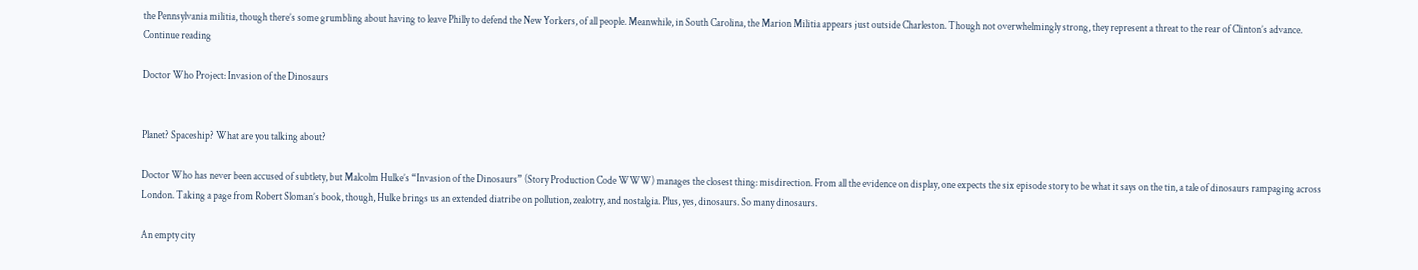the Pennsylvania militia, though there’s some grumbling about having to leave Philly to defend the New Yorkers, of all people. Meanwhile, in South Carolina, the Marion Militia appears just outside Charleston. Though not overwhelmingly strong, they represent a threat to the rear of Clinton’s advance.
Continue reading

Doctor Who Project: Invasion of the Dinosaurs


Planet? Spaceship? What are you talking about?

Doctor Who has never been accused of subtlety, but Malcolm Hulke’s “Invasion of the Dinosaurs” (Story Production Code WWW) manages the closest thing: misdirection. From all the evidence on display, one expects the six episode story to be what it says on the tin, a tale of dinosaurs rampaging across London. Taking a page from Robert Sloman’s book, though, Hulke brings us an extended diatribe on pollution, zealotry, and nostalgia. Plus, yes, dinosaurs. So many dinosaurs.

An empty city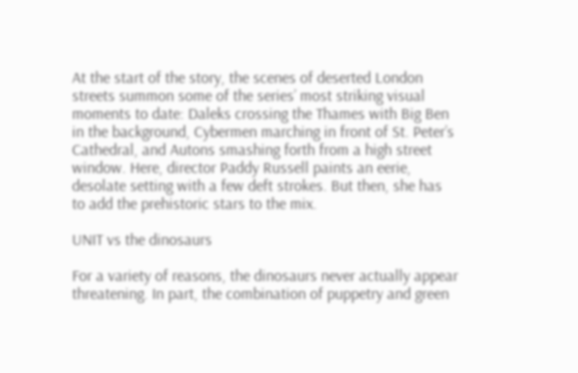At the start of the story, the scenes of deserted London streets summon some of the series’ most striking visual moments to date: Daleks crossing the Thames with Big Ben in the background, Cybermen marching in front of St. Peter’s Cathedral, and Autons smashing forth from a high street window. Here, director Paddy Russell paints an eerie, desolate setting with a few deft strokes. But then, she has to add the prehistoric stars to the mix.

UNIT vs the dinosaurs

For a variety of reasons, the dinosaurs never actually appear threatening. In part, the combination of puppetry and green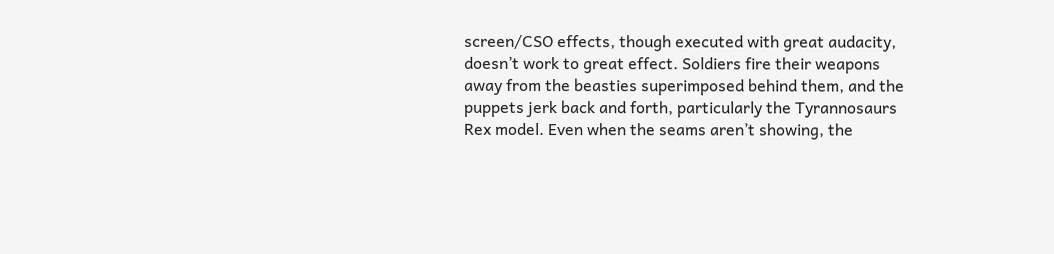screen/CSO effects, though executed with great audacity, doesn’t work to great effect. Soldiers fire their weapons away from the beasties superimposed behind them, and the puppets jerk back and forth, particularly the Tyrannosaurs Rex model. Even when the seams aren’t showing, the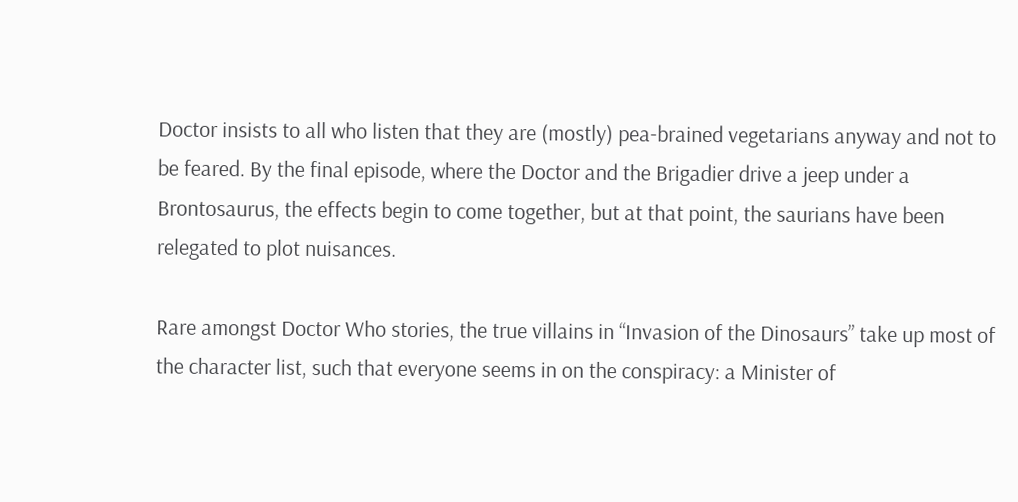Doctor insists to all who listen that they are (mostly) pea-brained vegetarians anyway and not to be feared. By the final episode, where the Doctor and the Brigadier drive a jeep under a Brontosaurus, the effects begin to come together, but at that point, the saurians have been relegated to plot nuisances.

Rare amongst Doctor Who stories, the true villains in “Invasion of the Dinosaurs” take up most of the character list, such that everyone seems in on the conspiracy: a Minister of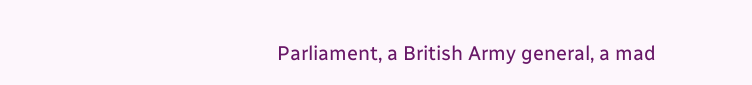Parliament, a British Army general, a mad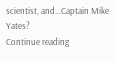scientist, and…Captain Mike Yates?
Continue reading